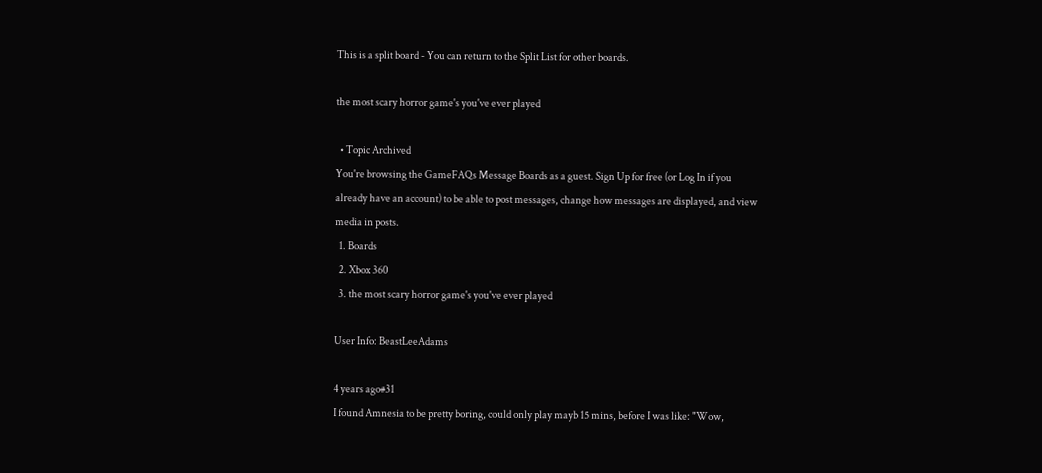This is a split board - You can return to the Split List for other boards.

the most scary horror game's you've ever played

  • Topic Archived
You're browsing the GameFAQs Message Boards as a guest. Sign Up for free (or Log In if you already have an account) to be able to post messages, change how messages are displayed, and view media in posts.
  1. Boards
  2. Xbox 360
  3. the most scary horror game's you've ever played

User Info: BeastLeeAdams

4 years ago#31
I found Amnesia to be pretty boring, could only play mayb 15 mins, before I was like: "Wow,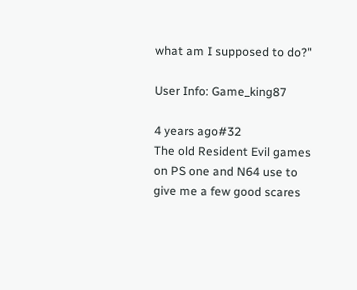what am I supposed to do?"

User Info: Game_king87

4 years ago#32
The old Resident Evil games on PS one and N64 use to give me a few good scares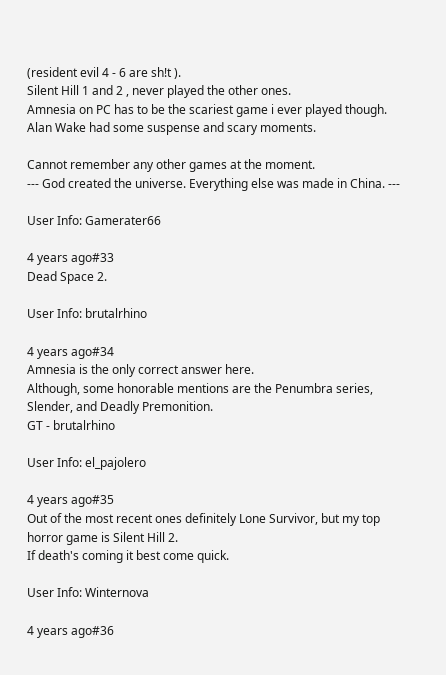(resident evil 4 - 6 are sh!t ).
Silent Hill 1 and 2 , never played the other ones.
Amnesia on PC has to be the scariest game i ever played though.
Alan Wake had some suspense and scary moments.

Cannot remember any other games at the moment.
--- God created the universe. Everything else was made in China. ---

User Info: Gamerater66

4 years ago#33
Dead Space 2.

User Info: brutalrhino

4 years ago#34
Amnesia is the only correct answer here.
Although, some honorable mentions are the Penumbra series, Slender, and Deadly Premonition.
GT - brutalrhino

User Info: el_pajolero

4 years ago#35
Out of the most recent ones definitely Lone Survivor, but my top horror game is Silent Hill 2.
If death's coming it best come quick.

User Info: Winternova

4 years ago#36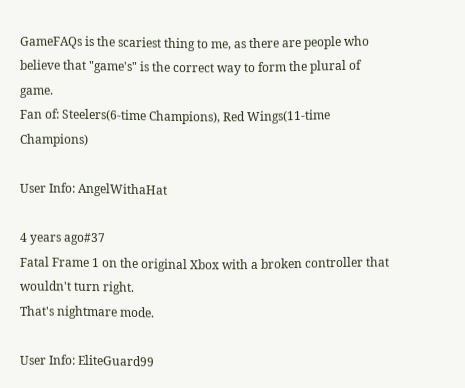GameFAQs is the scariest thing to me, as there are people who believe that "game's" is the correct way to form the plural of game.
Fan of: Steelers(6-time Champions), Red Wings(11-time Champions)

User Info: AngelWithaHat

4 years ago#37
Fatal Frame 1 on the original Xbox with a broken controller that wouldn't turn right.
That's nightmare mode.

User Info: EliteGuard99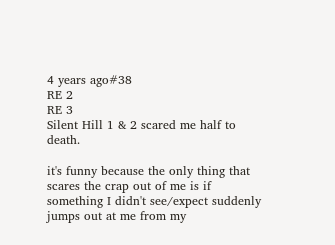4 years ago#38
RE 2
RE 3
Silent Hill 1 & 2 scared me half to death.

it's funny because the only thing that scares the crap out of me is if something I didn't see/expect suddenly jumps out at me from my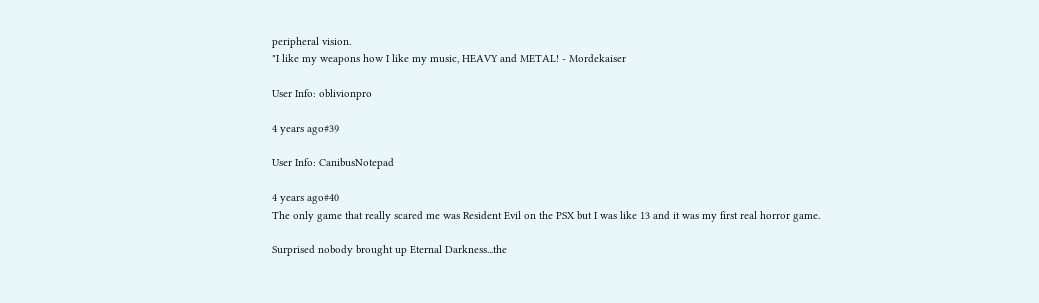peripheral vision.
"I like my weapons how I like my music, HEAVY and METAL! - Mordekaiser

User Info: oblivionpro

4 years ago#39

User Info: CanibusNotepad

4 years ago#40
The only game that really scared me was Resident Evil on the PSX but I was like 13 and it was my first real horror game.

Surprised nobody brought up Eternal Darkness...the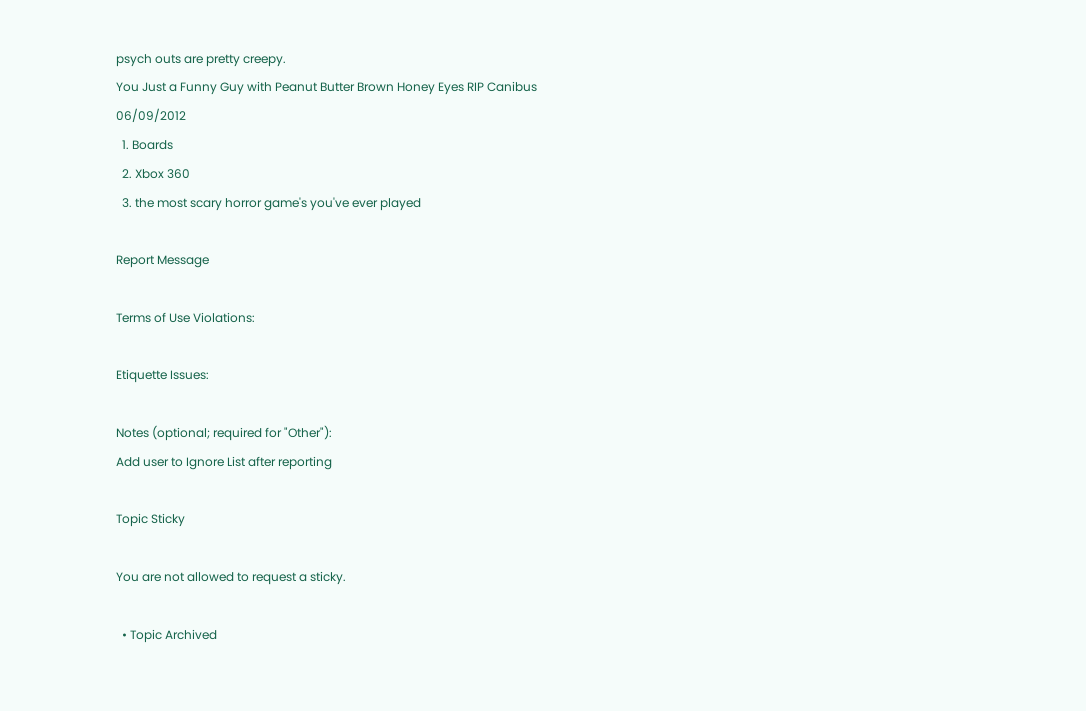psych outs are pretty creepy.
You Just a Funny Guy with Peanut Butter Brown Honey Eyes RIP Canibus 06/09/2012
  1. Boards
  2. Xbox 360
  3. the most scary horror game's you've ever played

Report Message

Terms of Use Violations:

Etiquette Issues:

Notes (optional; required for "Other"):
Add user to Ignore List after reporting

Topic Sticky

You are not allowed to request a sticky.

  • Topic Archived